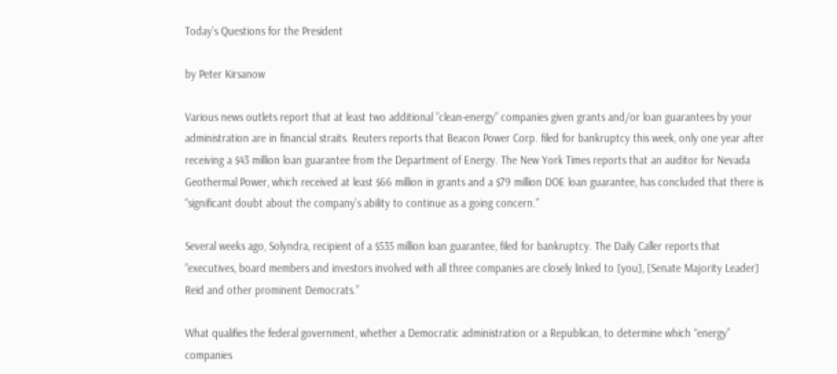Today’s Questions for the President

by Peter Kirsanow

Various news outlets report that at least two additional ”clean-energy” companies given grants and/or loan guarantees by your administration are in financial straits. Reuters reports that Beacon Power Corp. filed for bankruptcy this week, only one year after receiving a $43 million loan guarantee from the Department of Energy. The New York Times reports that an auditor for Nevada Geothermal Power, which received at least $66 million in grants and a $79 million DOE loan guarantee, has concluded that there is “significant doubt about the company’s ability to continue as a going concern.”

Several weeks ago, Solyndra, recipient of a $535 million loan guarantee, filed for bankruptcy. The Daily Caller reports that “executives, board members and investors involved with all three companies are closely linked to [you], [Senate Majority Leader] Reid and other prominent Democrats.”

What qualifies the federal government, whether a Democratic administration or a Republican, to determine which “energy” companies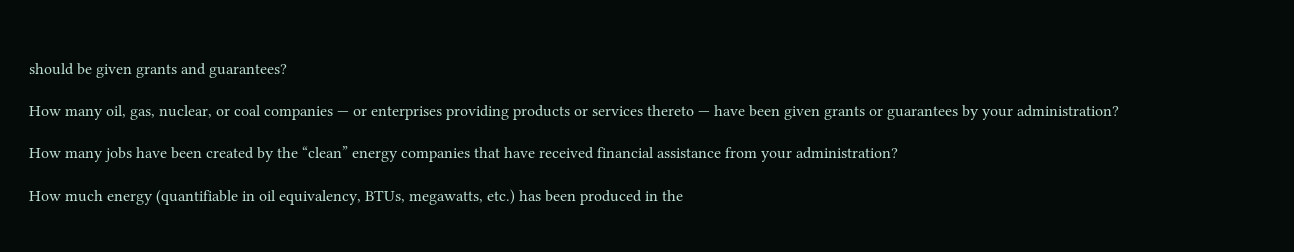should be given grants and guarantees?

How many oil, gas, nuclear, or coal companies — or enterprises providing products or services thereto — have been given grants or guarantees by your administration?

How many jobs have been created by the “clean” energy companies that have received financial assistance from your administration?

How much energy (quantifiable in oil equivalency, BTUs, megawatts, etc.) has been produced in the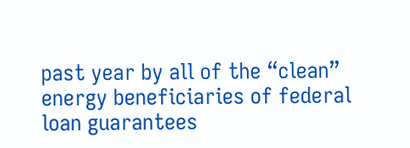past year by all of the “clean” energy beneficiaries of federal loan guarantees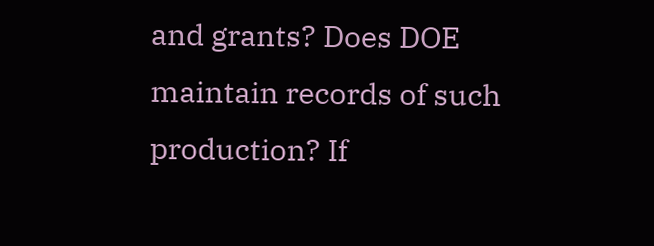and grants? Does DOE maintain records of such production? If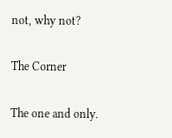not, why not?

The Corner

The one and only.